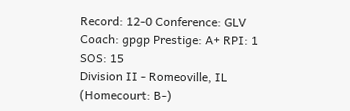Record: 12-0 Conference: GLV Coach: gpgp Prestige: A+ RPI: 1 SOS: 15
Division II - Romeoville, IL (Homecourt: B-)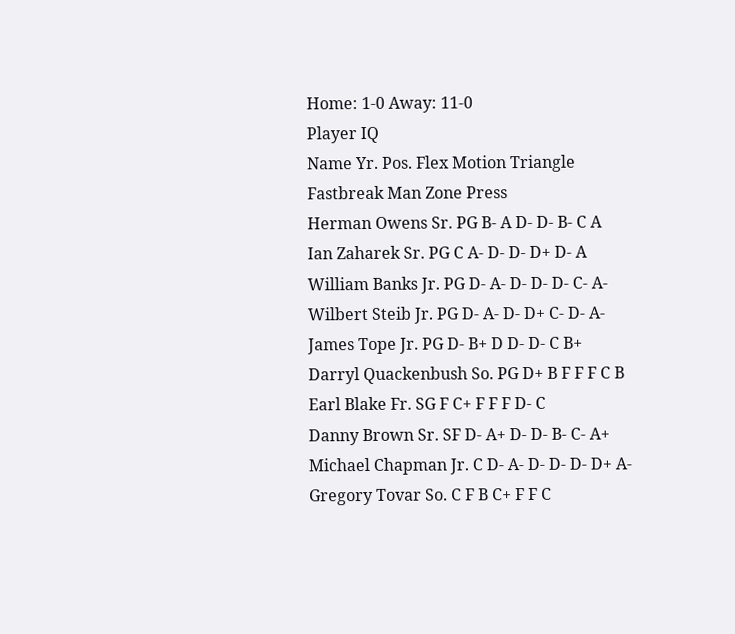Home: 1-0 Away: 11-0
Player IQ
Name Yr. Pos. Flex Motion Triangle Fastbreak Man Zone Press
Herman Owens Sr. PG B- A D- D- B- C A
Ian Zaharek Sr. PG C A- D- D- D+ D- A
William Banks Jr. PG D- A- D- D- D- C- A-
Wilbert Steib Jr. PG D- A- D- D+ C- D- A-
James Tope Jr. PG D- B+ D D- D- C B+
Darryl Quackenbush So. PG D+ B F F F C B
Earl Blake Fr. SG F C+ F F F D- C
Danny Brown Sr. SF D- A+ D- D- B- C- A+
Michael Chapman Jr. C D- A- D- D- D- D+ A-
Gregory Tovar So. C F B C+ F F C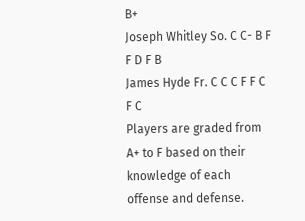B+
Joseph Whitley So. C C- B F F D F B
James Hyde Fr. C C C F F C F C
Players are graded from A+ to F based on their knowledge of each offense and defense.